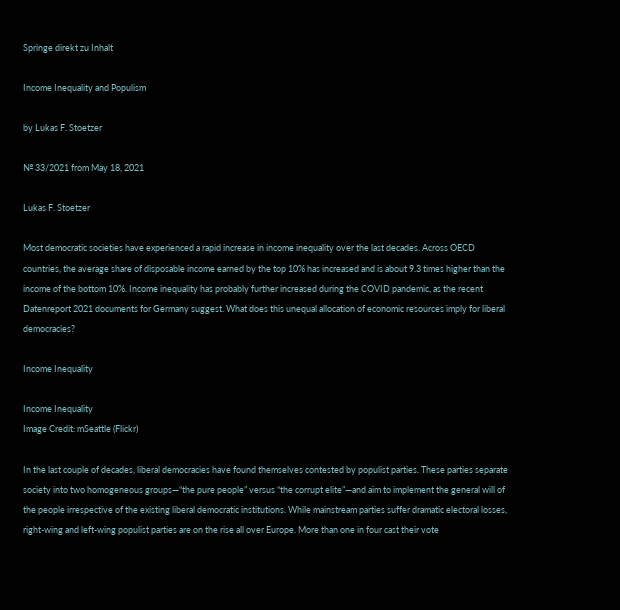Springe direkt zu Inhalt

Income Inequality and Populism

by Lukas F. Stoetzer

№ 33/2021 from May 18, 2021

Lukas F. Stoetzer

Most democratic societies have experienced a rapid increase in income inequality over the last decades. Across OECD countries, the average share of disposable income earned by the top 10% has increased and is about 9.3 times higher than the income of the bottom 10%. Income inequality has probably further increased during the COVID pandemic, as the recent Datenreport 2021 documents for Germany suggest. What does this unequal allocation of economic resources imply for liberal democracies?

Income Inequality

Income Inequality
Image Credit: mSeattle (Flickr)

In the last couple of decades, liberal democracies have found themselves contested by populist parties. These parties separate society into two homogeneous groups—“the pure people” versus “the corrupt elite”—and aim to implement the general will of the people irrespective of the existing liberal democratic institutions. While mainstream parties suffer dramatic electoral losses, right-wing and left-wing populist parties are on the rise all over Europe. More than one in four cast their vote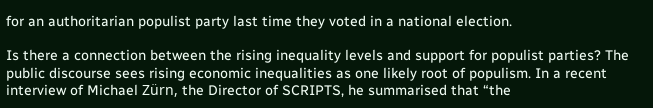for an authoritarian populist party last time they voted in a national election.

Is there a connection between the rising inequality levels and support for populist parties? The public discourse sees rising economic inequalities as one likely root of populism. In a recent interview of Michael Zürn, the Director of SCRIPTS, he summarised that “the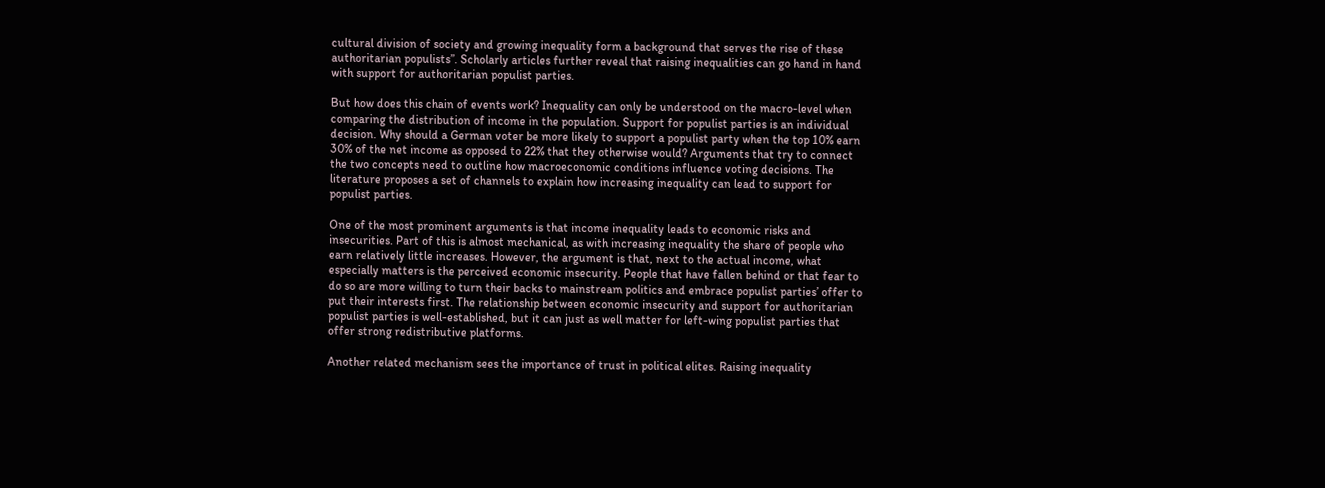cultural division of society and growing inequality form a background that serves the rise of these authoritarian populists”. Scholarly articles further reveal that raising inequalities can go hand in hand with support for authoritarian populist parties.

But how does this chain of events work? Inequality can only be understood on the macro-level when comparing the distribution of income in the population. Support for populist parties is an individual decision. Why should a German voter be more likely to support a populist party when the top 10% earn 30% of the net income as opposed to 22% that they otherwise would? Arguments that try to connect the two concepts need to outline how macroeconomic conditions influence voting decisions. The literature proposes a set of channels to explain how increasing inequality can lead to support for populist parties.

One of the most prominent arguments is that income inequality leads to economic risks and insecurities. Part of this is almost mechanical, as with increasing inequality the share of people who earn relatively little increases. However, the argument is that, next to the actual income, what especially matters is the perceived economic insecurity. People that have fallen behind or that fear to do so are more willing to turn their backs to mainstream politics and embrace populist parties’ offer to put their interests first. The relationship between economic insecurity and support for authoritarian populist parties is well-established, but it can just as well matter for left-wing populist parties that offer strong redistributive platforms.

Another related mechanism sees the importance of trust in political elites. Raising inequality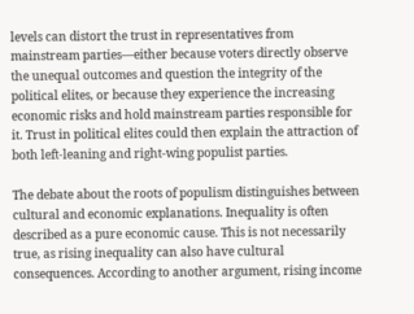levels can distort the trust in representatives from mainstream parties—either because voters directly observe the unequal outcomes and question the integrity of the political elites, or because they experience the increasing economic risks and hold mainstream parties responsible for it. Trust in political elites could then explain the attraction of both left-leaning and right-wing populist parties.

The debate about the roots of populism distinguishes between cultural and economic explanations. Inequality is often described as a pure economic cause. This is not necessarily true, as rising inequality can also have cultural consequences. According to another argument, rising income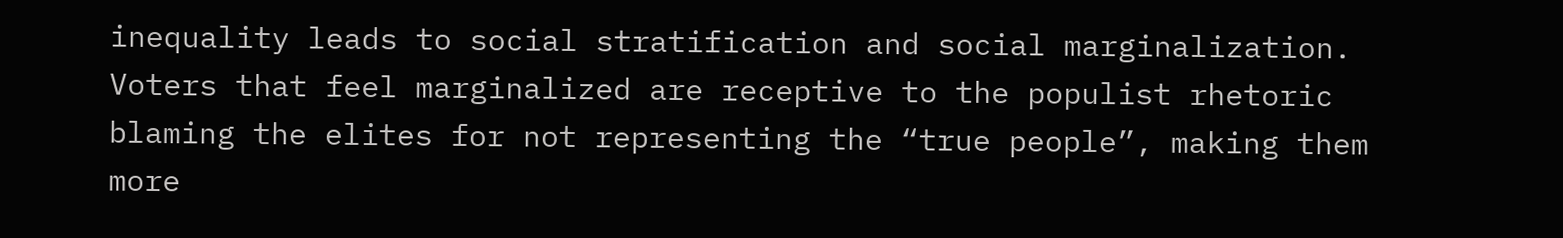inequality leads to social stratification and social marginalization. Voters that feel marginalized are receptive to the populist rhetoric blaming the elites for not representing the “true people”, making them more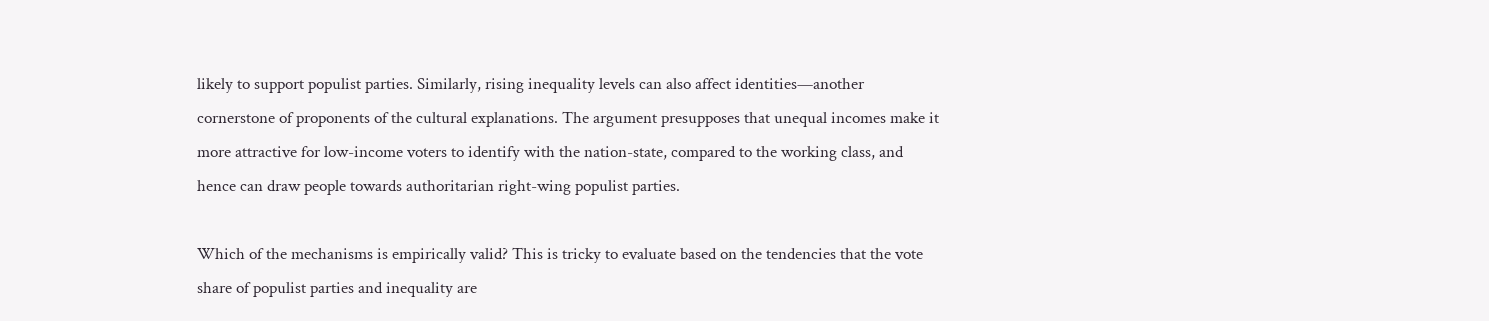likely to support populist parties. Similarly, rising inequality levels can also affect identities—another cornerstone of proponents of the cultural explanations. The argument presupposes that unequal incomes make it more attractive for low-income voters to identify with the nation-state, compared to the working class, and hence can draw people towards authoritarian right-wing populist parties.

Which of the mechanisms is empirically valid? This is tricky to evaluate based on the tendencies that the vote share of populist parties and inequality are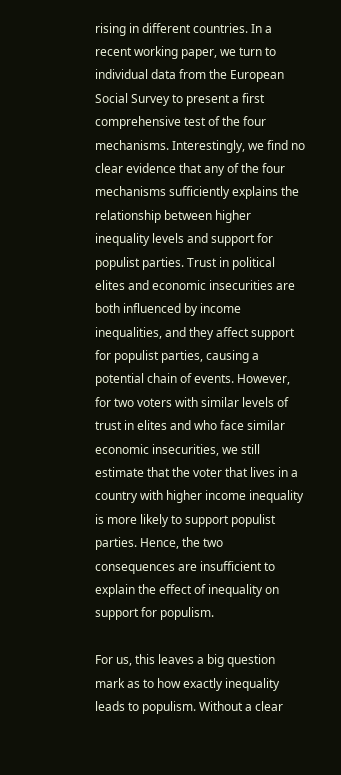rising in different countries. In a recent working paper, we turn to individual data from the European Social Survey to present a first comprehensive test of the four mechanisms. Interestingly, we find no clear evidence that any of the four mechanisms sufficiently explains the relationship between higher inequality levels and support for populist parties. Trust in political elites and economic insecurities are both influenced by income inequalities, and they affect support for populist parties, causing a potential chain of events. However, for two voters with similar levels of trust in elites and who face similar economic insecurities, we still estimate that the voter that lives in a country with higher income inequality is more likely to support populist parties. Hence, the two consequences are insufficient to explain the effect of inequality on support for populism.

For us, this leaves a big question mark as to how exactly inequality leads to populism. Without a clear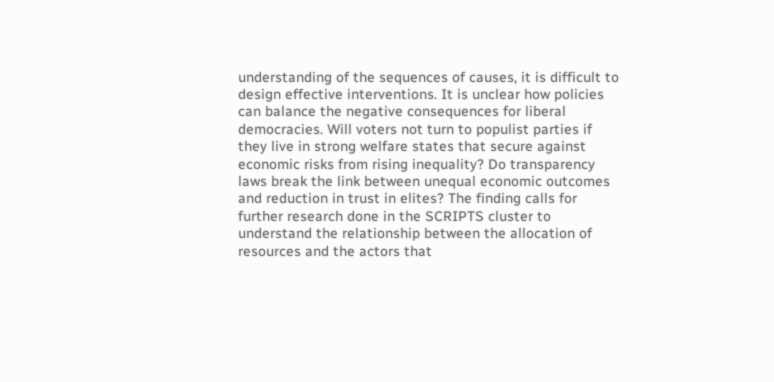understanding of the sequences of causes, it is difficult to design effective interventions. It is unclear how policies can balance the negative consequences for liberal democracies. Will voters not turn to populist parties if they live in strong welfare states that secure against economic risks from rising inequality? Do transparency laws break the link between unequal economic outcomes and reduction in trust in elites? The finding calls for further research done in the SCRIPTS cluster to understand the relationship between the allocation of resources and the actors that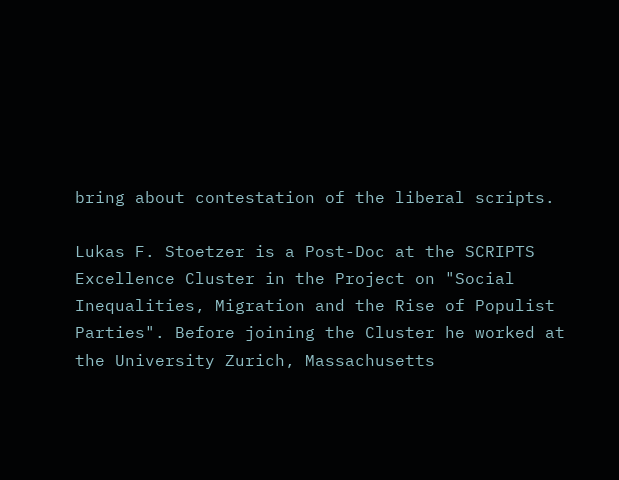bring about contestation of the liberal scripts.

Lukas F. Stoetzer is a Post-Doc at the SCRIPTS Excellence Cluster in the Project on "Social Inequalities, Migration and the Rise of Populist Parties". Before joining the Cluster he worked at the University Zurich, Massachusetts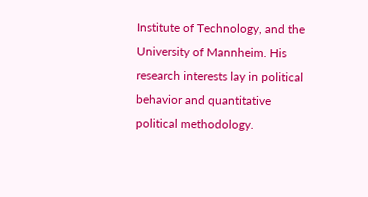Institute of Technology, and the University of Mannheim. His research interests lay in political behavior and quantitative political methodology.